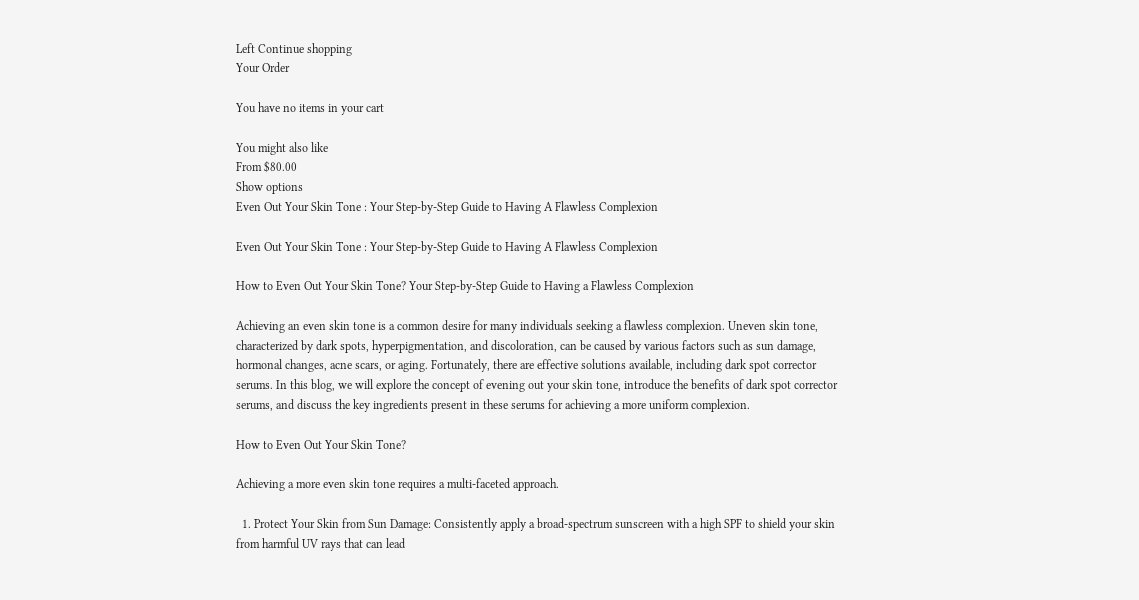Left Continue shopping
Your Order

You have no items in your cart

You might also like
From $80.00
Show options
Even Out Your Skin Tone : Your Step-by-Step Guide to Having A Flawless Complexion

Even Out Your Skin Tone : Your Step-by-Step Guide to Having A Flawless Complexion

How to Even Out Your Skin Tone? Your Step-by-Step Guide to Having a Flawless Complexion

Achieving an even skin tone is a common desire for many individuals seeking a flawless complexion. Uneven skin tone, characterized by dark spots, hyperpigmentation, and discoloration, can be caused by various factors such as sun damage, hormonal changes, acne scars, or aging. Fortunately, there are effective solutions available, including dark spot corrector serums. In this blog, we will explore the concept of evening out your skin tone, introduce the benefits of dark spot corrector serums, and discuss the key ingredients present in these serums for achieving a more uniform complexion.

How to Even Out Your Skin Tone?

Achieving a more even skin tone requires a multi-faceted approach.

  1. Protect Your Skin from Sun Damage: Consistently apply a broad-spectrum sunscreen with a high SPF to shield your skin from harmful UV rays that can lead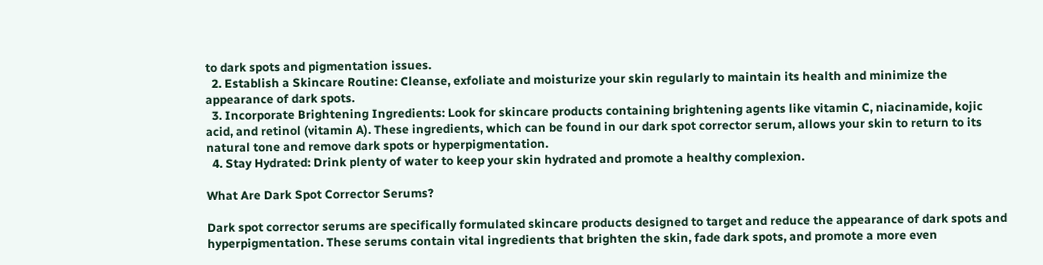to dark spots and pigmentation issues.
  2. Establish a Skincare Routine: Cleanse, exfoliate and moisturize your skin regularly to maintain its health and minimize the appearance of dark spots.
  3. Incorporate Brightening Ingredients: Look for skincare products containing brightening agents like vitamin C, niacinamide, kojic acid, and retinol (vitamin A). These ingredients, which can be found in our dark spot corrector serum, allows your skin to return to its natural tone and remove dark spots or hyperpigmentation.
  4. Stay Hydrated: Drink plenty of water to keep your skin hydrated and promote a healthy complexion.

What Are Dark Spot Corrector Serums?

Dark spot corrector serums are specifically formulated skincare products designed to target and reduce the appearance of dark spots and hyperpigmentation. These serums contain vital ingredients that brighten the skin, fade dark spots, and promote a more even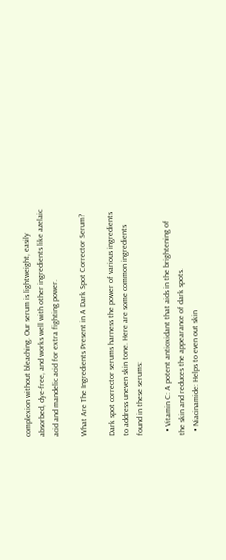complexion without bleaching. Our serum is lightweight, easily absorbed, dye-free, and works well with other ingredients like azelaic acid and mandelic acid for extra fighting power.

What Are The Ingredients Present in A Dark Spot Corrector Serum?

Dark spot corrector serums harness the power of various ingredients to address uneven skin tone. Here are some common ingredients found in these serums:

  • Vitamin C: A potent antioxidant that aids in the brightening of the skin and reduces the appearance of dark spots.
  • Niacinamide: Helps to even out skin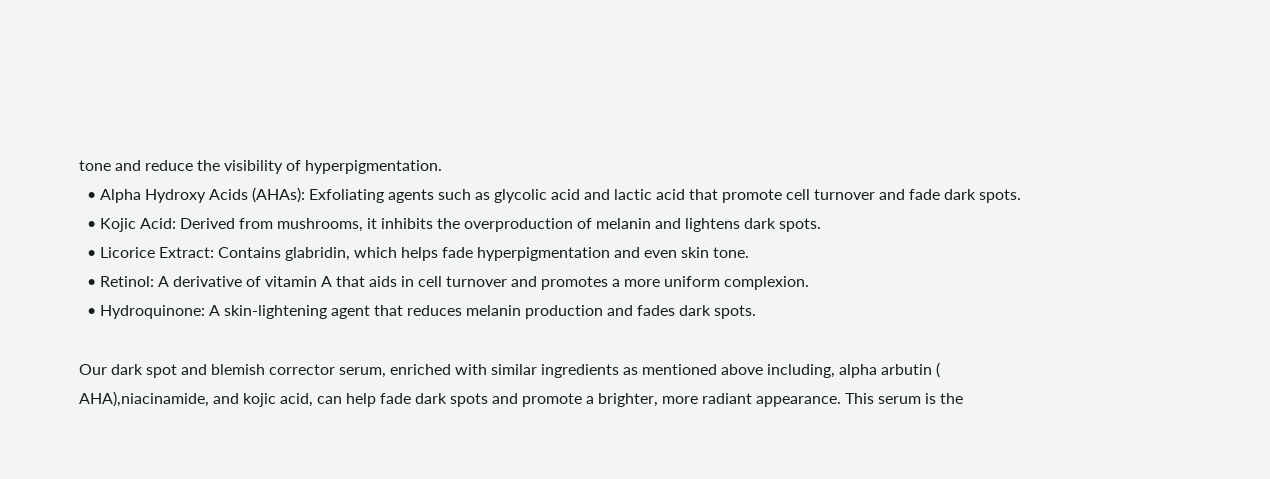tone and reduce the visibility of hyperpigmentation.
  • Alpha Hydroxy Acids (AHAs): Exfoliating agents such as glycolic acid and lactic acid that promote cell turnover and fade dark spots.
  • Kojic Acid: Derived from mushrooms, it inhibits the overproduction of melanin and lightens dark spots.
  • Licorice Extract: Contains glabridin, which helps fade hyperpigmentation and even skin tone.
  • Retinol: A derivative of vitamin A that aids in cell turnover and promotes a more uniform complexion.
  • Hydroquinone: A skin-lightening agent that reduces melanin production and fades dark spots.

Our dark spot and blemish corrector serum, enriched with similar ingredients as mentioned above including, alpha arbutin ( AHA),niacinamide, and kojic acid, can help fade dark spots and promote a brighter, more radiant appearance. This serum is the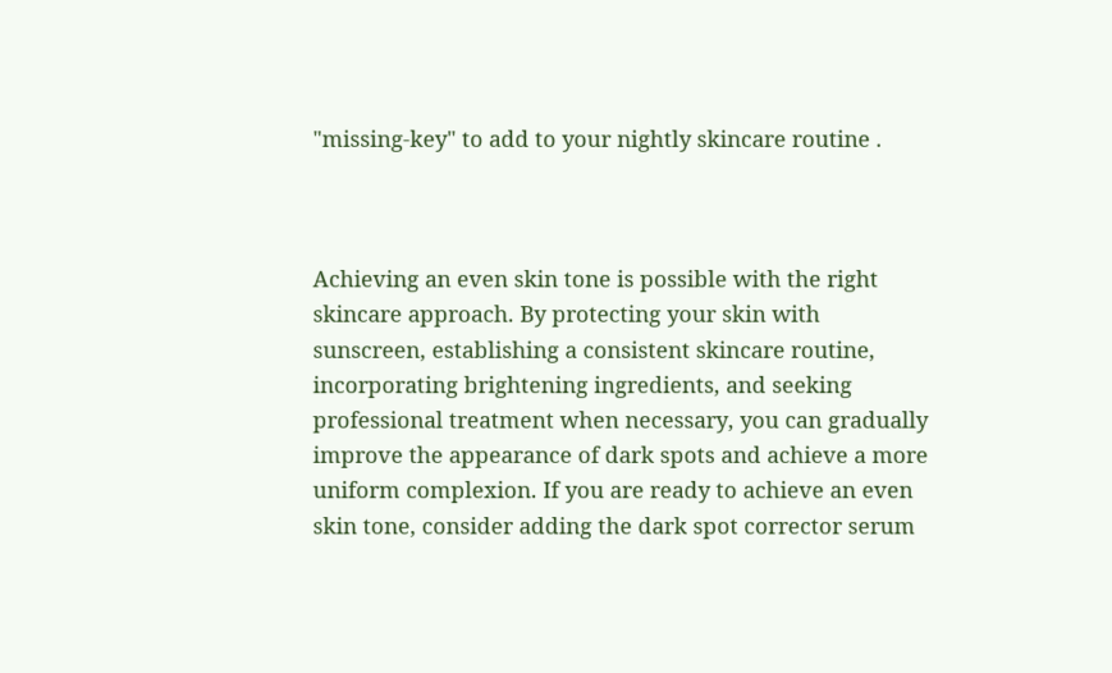"missing-key" to add to your nightly skincare routine .



Achieving an even skin tone is possible with the right skincare approach. By protecting your skin with sunscreen, establishing a consistent skincare routine, incorporating brightening ingredients, and seeking professional treatment when necessary, you can gradually improve the appearance of dark spots and achieve a more uniform complexion. If you are ready to achieve an even skin tone, consider adding the dark spot corrector serum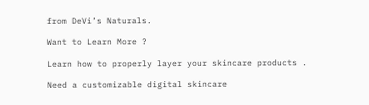from DeVi’s Naturals.

Want to Learn More ?

Learn how to properly layer your skincare products .

Need a customizable digital skincare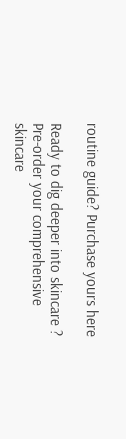routine guide? Purchase yours here

Ready to dig deeper into skincare ?  Pre-order your comprehensive skincare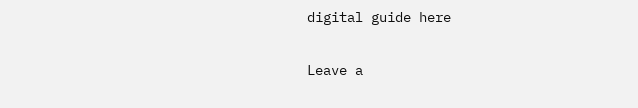digital guide here

Leave a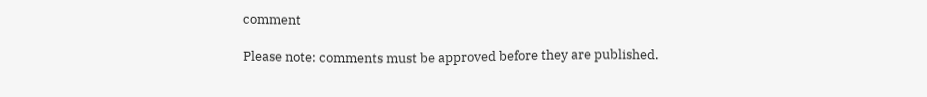comment

Please note: comments must be approved before they are published.